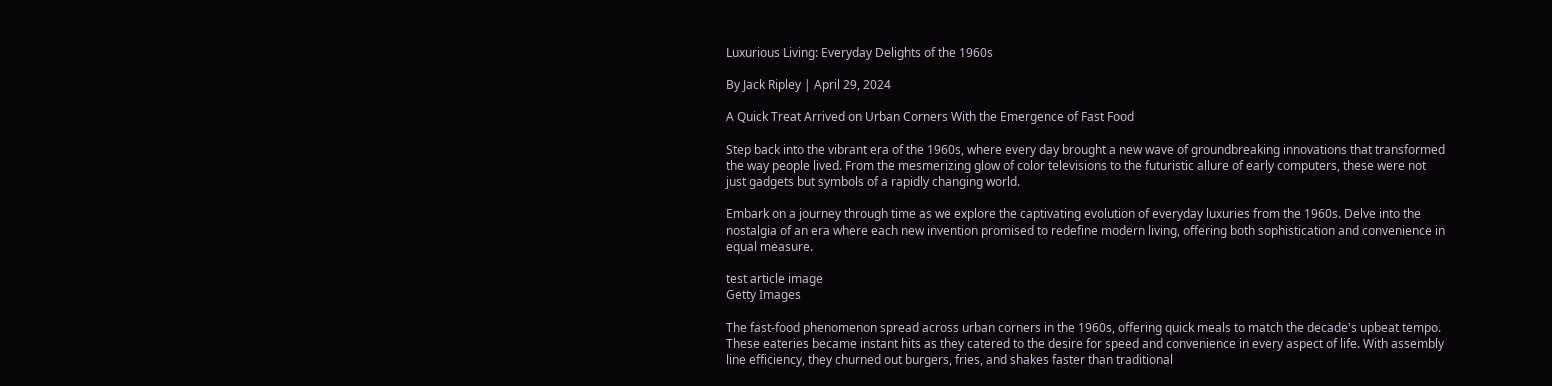Luxurious Living: Everyday Delights of the 1960s

By Jack Ripley | April 29, 2024

A Quick Treat Arrived on Urban Corners With the Emergence of Fast Food

Step back into the vibrant era of the 1960s, where every day brought a new wave of groundbreaking innovations that transformed the way people lived. From the mesmerizing glow of color televisions to the futuristic allure of early computers, these were not just gadgets but symbols of a rapidly changing world.

Embark on a journey through time as we explore the captivating evolution of everyday luxuries from the 1960s. Delve into the nostalgia of an era where each new invention promised to redefine modern living, offering both sophistication and convenience in equal measure.

test article image
Getty Images

The fast-food phenomenon spread across urban corners in the 1960s, offering quick meals to match the decade's upbeat tempo. These eateries became instant hits as they catered to the desire for speed and convenience in every aspect of life. With assembly line efficiency, they churned out burgers, fries, and shakes faster than traditional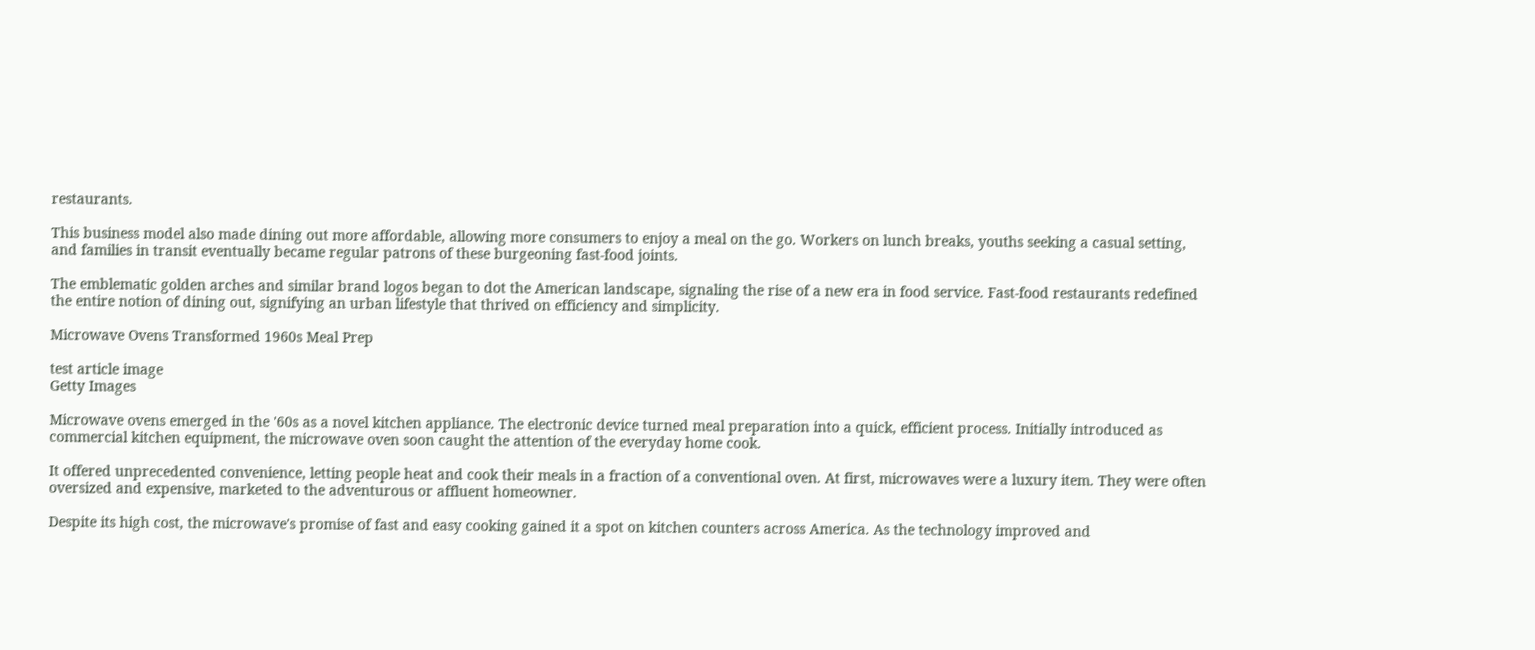restaurants.

This business model also made dining out more affordable, allowing more consumers to enjoy a meal on the go. Workers on lunch breaks, youths seeking a casual setting, and families in transit eventually became regular patrons of these burgeoning fast-food joints.

The emblematic golden arches and similar brand logos began to dot the American landscape, signaling the rise of a new era in food service. Fast-food restaurants redefined the entire notion of dining out, signifying an urban lifestyle that thrived on efficiency and simplicity.

Microwave Ovens Transformed 1960s Meal Prep

test article image
Getty Images

Microwave ovens emerged in the '60s as a novel kitchen appliance. The electronic device turned meal preparation into a quick, efficient process. Initially introduced as commercial kitchen equipment, the microwave oven soon caught the attention of the everyday home cook.

It offered unprecedented convenience, letting people heat and cook their meals in a fraction of a conventional oven. At first, microwaves were a luxury item. They were often oversized and expensive, marketed to the adventurous or affluent homeowner.

Despite its high cost, the microwave's promise of fast and easy cooking gained it a spot on kitchen counters across America. As the technology improved and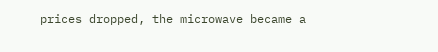prices dropped, the microwave became a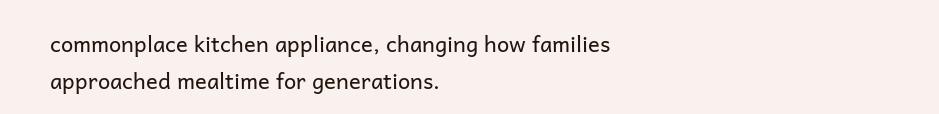commonplace kitchen appliance, changing how families approached mealtime for generations.